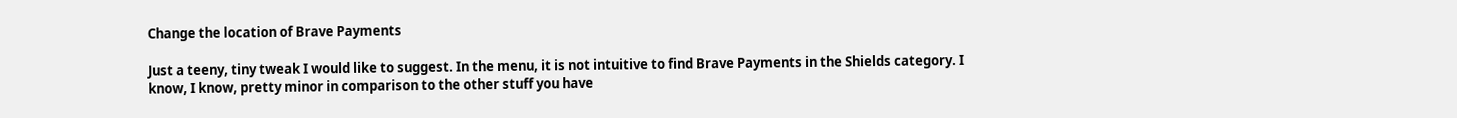Change the location of Brave Payments

Just a teeny, tiny tweak I would like to suggest. In the menu, it is not intuitive to find Brave Payments in the Shields category. I know, I know, pretty minor in comparison to the other stuff you have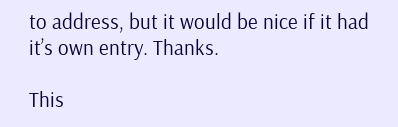to address, but it would be nice if it had it’s own entry. Thanks.

This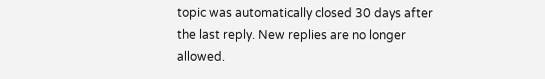topic was automatically closed 30 days after the last reply. New replies are no longer allowed.